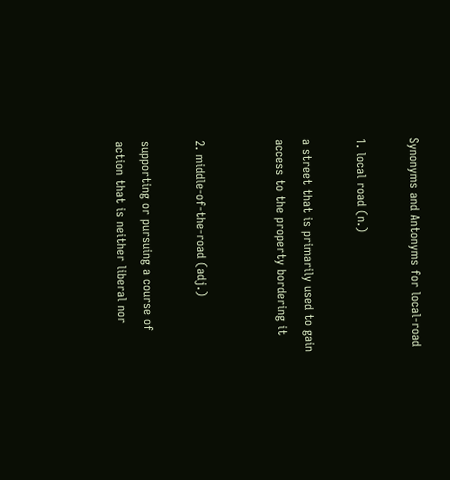Synonyms and Antonyms for local-road

1. local road (n.)

a street that is primarily used to gain access to the property bordering it


2. middle-of-the-road (adj.)

supporting or pursuing a course of action that is neither liberal nor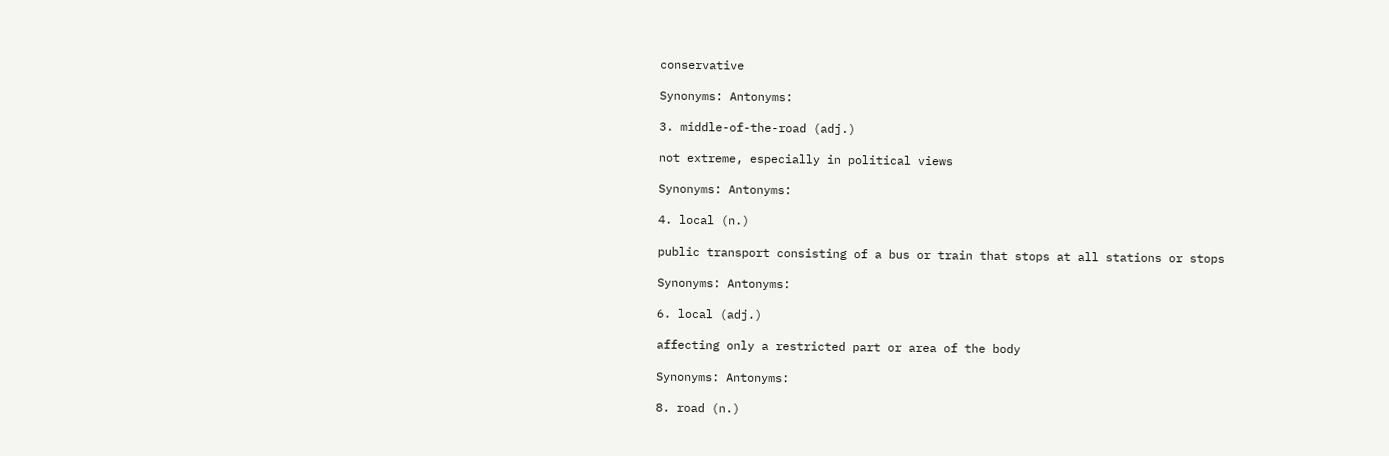conservative

Synonyms: Antonyms:

3. middle-of-the-road (adj.)

not extreme, especially in political views

Synonyms: Antonyms:

4. local (n.)

public transport consisting of a bus or train that stops at all stations or stops

Synonyms: Antonyms:

6. local (adj.)

affecting only a restricted part or area of the body

Synonyms: Antonyms:

8. road (n.)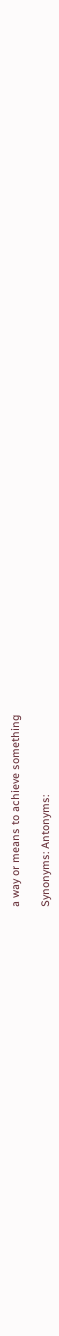a way or means to achieve something

Synonyms: Antonyms: